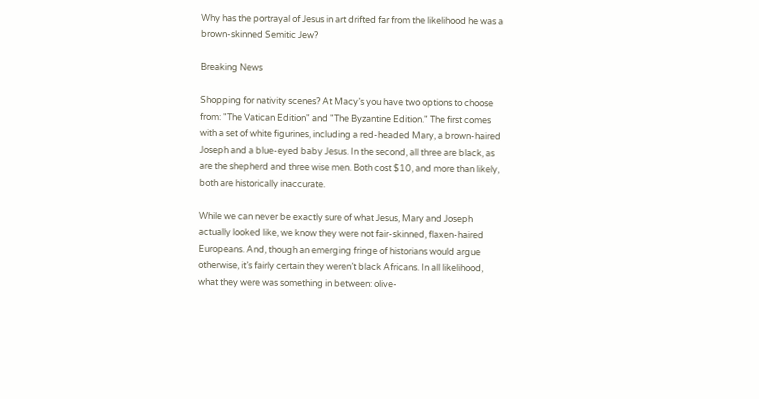Why has the portrayal of Jesus in art drifted far from the likelihood he was a brown-skinned Semitic Jew?

Breaking News

Shopping for nativity scenes? At Macy’s you have two options to choose from: "The Vatican Edition" and "The Byzantine Edition." The first comes with a set of white figurines, including a red-headed Mary, a brown-haired Joseph and a blue-eyed baby Jesus. In the second, all three are black, as are the shepherd and three wise men. Both cost $10, and more than likely, both are historically inaccurate.

While we can never be exactly sure of what Jesus, Mary and Joseph actually looked like, we know they were not fair-skinned, flaxen-haired Europeans. And, though an emerging fringe of historians would argue otherwise, it’s fairly certain they weren’t black Africans. In all likelihood, what they were was something in between: olive-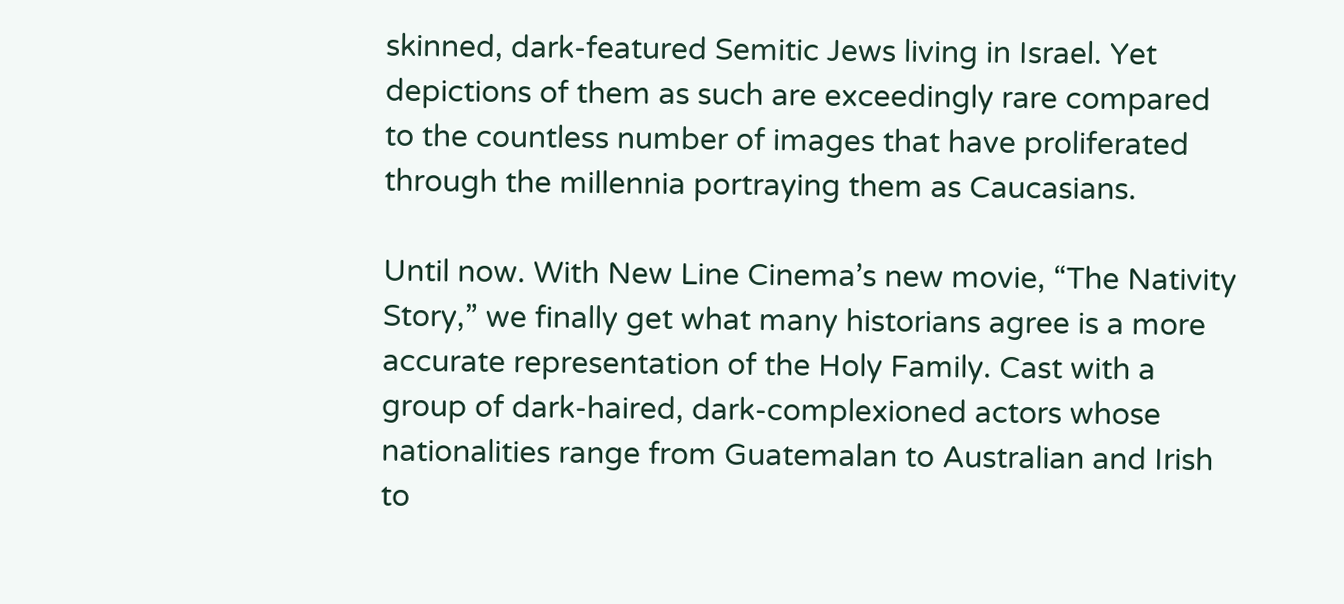skinned, dark-featured Semitic Jews living in Israel. Yet depictions of them as such are exceedingly rare compared to the countless number of images that have proliferated through the millennia portraying them as Caucasians.

Until now. With New Line Cinema’s new movie, “The Nativity Story,” we finally get what many historians agree is a more accurate representation of the Holy Family. Cast with a group of dark-haired, dark-complexioned actors whose nationalities range from Guatemalan to Australian and Irish to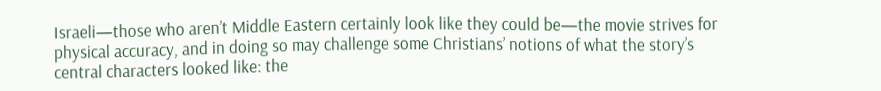Israeli—those who aren’t Middle Eastern certainly look like they could be—the movie strives for physical accuracy, and in doing so may challenge some Christians’ notions of what the story’s central characters looked like: the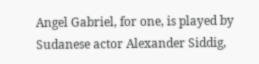Angel Gabriel, for one, is played by Sudanese actor Alexander Siddig,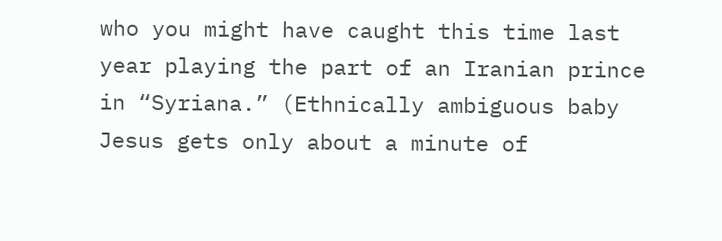who you might have caught this time last year playing the part of an Iranian prince in “Syriana.” (Ethnically ambiguous baby Jesus gets only about a minute of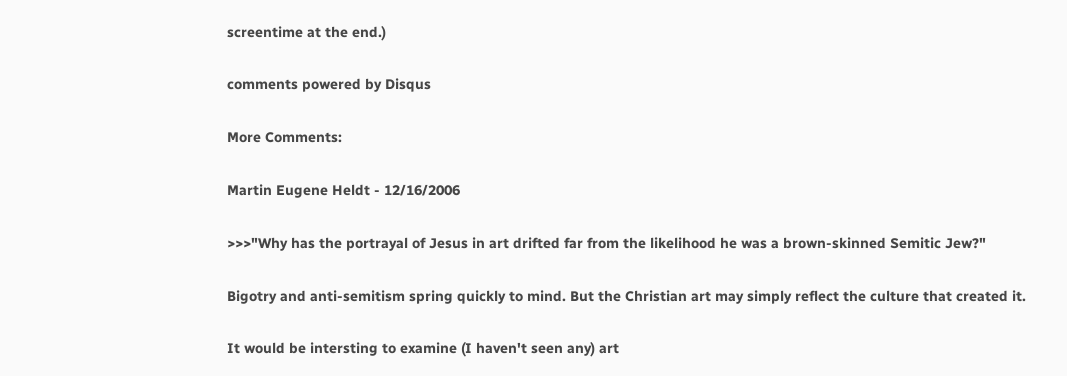screentime at the end.)

comments powered by Disqus

More Comments:

Martin Eugene Heldt - 12/16/2006

>>>"Why has the portrayal of Jesus in art drifted far from the likelihood he was a brown-skinned Semitic Jew?"

Bigotry and anti-semitism spring quickly to mind. But the Christian art may simply reflect the culture that created it.

It would be intersting to examine (I haven't seen any) art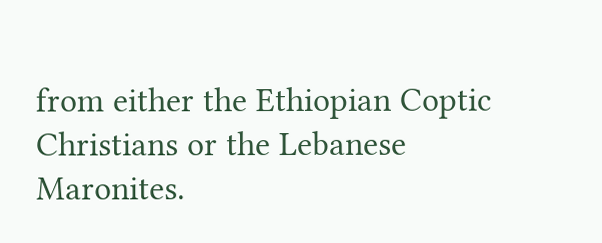from either the Ethiopian Coptic Christians or the Lebanese Maronites.